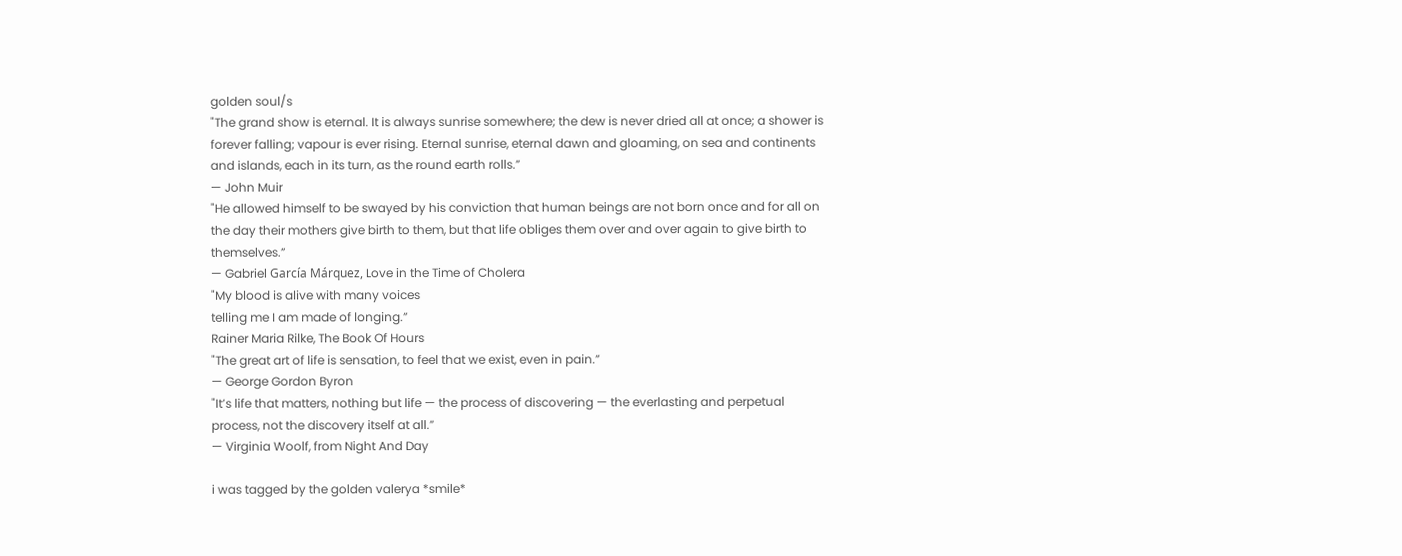golden soul/s
"The grand show is eternal. It is always sunrise somewhere; the dew is never dried all at once; a shower is forever falling; vapour is ever rising. Eternal sunrise, eternal dawn and gloaming, on sea and continents and islands, each in its turn, as the round earth rolls.”
— John Muir
"He allowed himself to be swayed by his conviction that human beings are not born once and for all on the day their mothers give birth to them, but that life obliges them over and over again to give birth to themselves.”
— Gabriel García Márquez, Love in the Time of Cholera
"My blood is alive with many voices
telling me I am made of longing.”
Rainer Maria Rilke, The Book Of Hours
"The great art of life is sensation, to feel that we exist, even in pain.”
— George Gordon Byron
"It’s life that matters, nothing but life — the process of discovering — the everlasting and perpetual process, not the discovery itself at all.”
— Virginia Woolf, from Night And Day

i was tagged by the golden valerya *smile*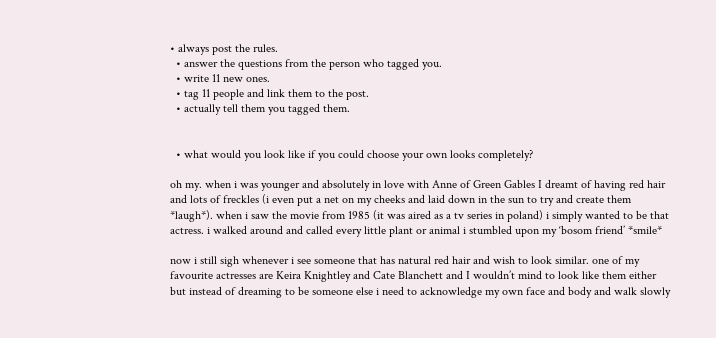• always post the rules.
  • answer the questions from the person who tagged you.
  • write 11 new ones.
  • tag 11 people and link them to the post.
  • actually tell them you tagged them.


  • what would you look like if you could choose your own looks completely?

oh my. when i was younger and absolutely in love with Anne of Green Gables I dreamt of having red hair and lots of freckles (i even put a net on my cheeks and laid down in the sun to try and create them *laugh*). when i saw the movie from 1985 (it was aired as a tv series in poland) i simply wanted to be that actress. i walked around and called every little plant or animal i stumbled upon my ‘bosom friend’ *smile*

now i still sigh whenever i see someone that has natural red hair and wish to look similar. one of my favourite actresses are Keira Knightley and Cate Blanchett and I wouldn’t mind to look like them either but instead of dreaming to be someone else i need to acknowledge my own face and body and walk slowly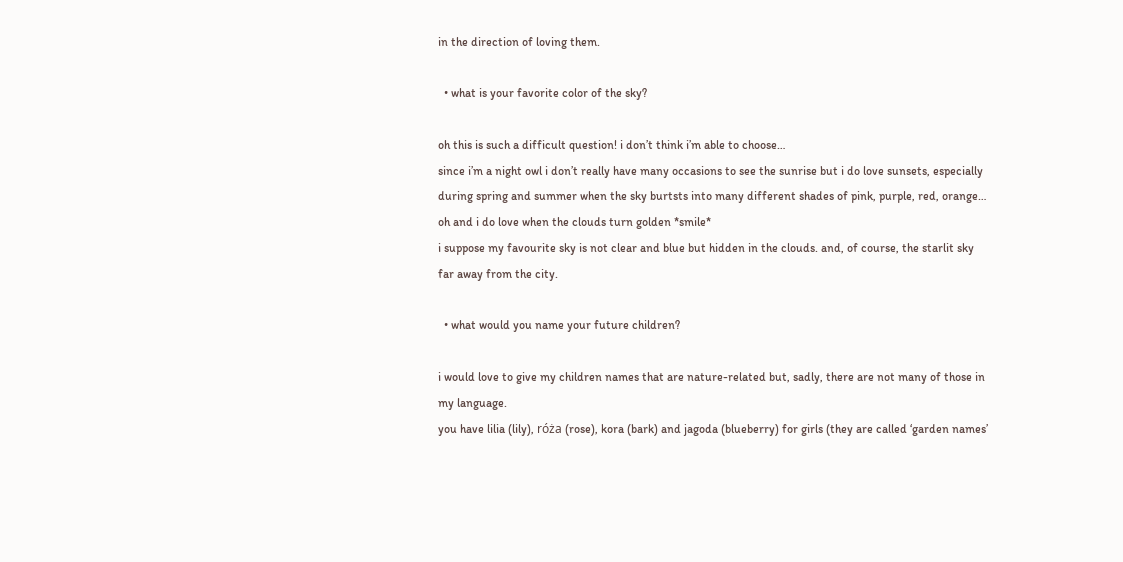in the direction of loving them.

  • what is your favorite color of the sky?

oh this is such a difficult question! i don’t think i’m able to choose…
since i’m a night owl i don’t really have many occasions to see the sunrise but i do love sunsets, especially during spring and summer when the sky burtsts into many different shades of pink, purple, red, orange… oh and i do love when the clouds turn golden *smile*
i suppose my favourite sky is not clear and blue but hidden in the clouds. and, of course, the starlit sky far away from the city.

  • what would you name your future children?

i would love to give my children names that are nature-related but, sadly, there are not many of those in my language.
you have lilia (lily), róża (rose), kora (bark) and jagoda (blueberry) for girls (they are called ‘garden names’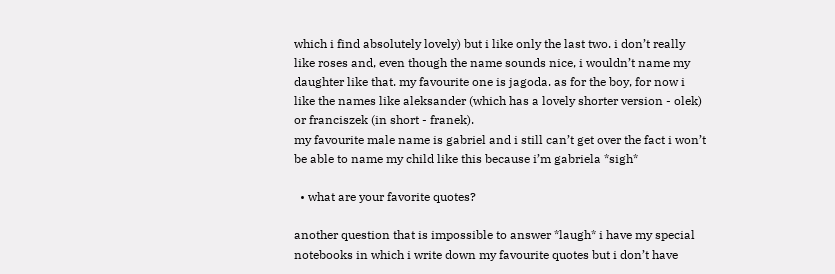which i find absolutely lovely) but i like only the last two. i don’t really like roses and, even though the name sounds nice, i wouldn’t name my daughter like that. my favourite one is jagoda. as for the boy, for now i like the names like aleksander (which has a lovely shorter version - olek) or franciszek (in short - franek).
my favourite male name is gabriel and i still can’t get over the fact i won’t be able to name my child like this because i’m gabriela *sigh*

  • what are your favorite quotes?

another question that is impossible to answer *laugh* i have my special notebooks in which i write down my favourite quotes but i don’t have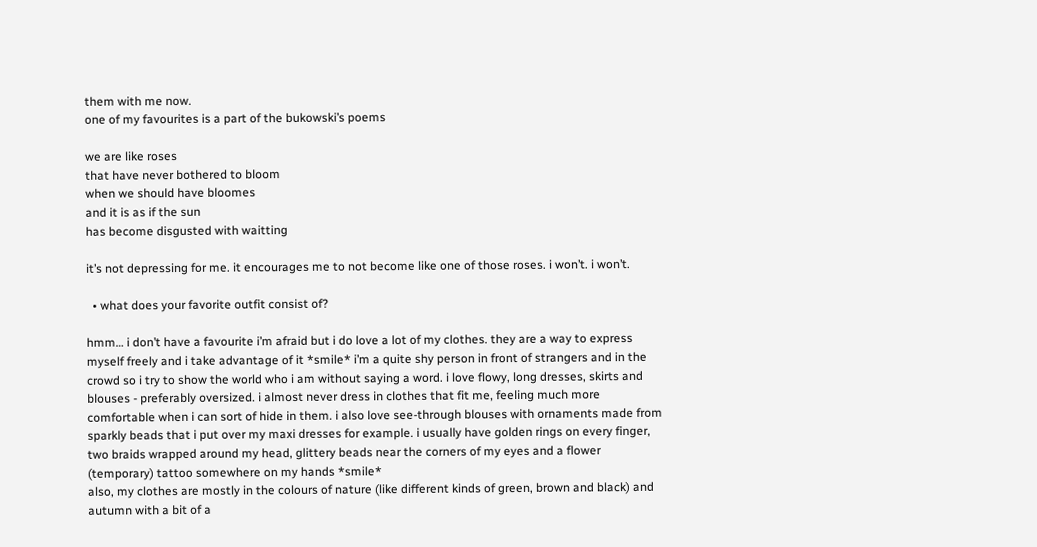them with me now.
one of my favourites is a part of the bukowski’s poems

we are like roses
that have never bothered to bloom
when we should have bloomes
and it is as if the sun
has become disgusted with waitting

it’s not depressing for me. it encourages me to not become like one of those roses. i won’t. i won’t.

  • what does your favorite outfit consist of?

hmm… i don’t have a favourite i’m afraid but i do love a lot of my clothes. they are a way to express myself freely and i take advantage of it *smile* i’m a quite shy person in front of strangers and in the crowd so i try to show the world who i am without saying a word. i love flowy, long dresses, skirts and blouses - preferably oversized. i almost never dress in clothes that fit me, feeling much more comfortable when i can sort of hide in them. i also love see-through blouses with ornaments made from sparkly beads that i put over my maxi dresses for example. i usually have golden rings on every finger, two braids wrapped around my head, glittery beads near the corners of my eyes and a flower (temporary) tattoo somewhere on my hands *smile*
also, my clothes are mostly in the colours of nature (like different kinds of green, brown and black) and autumn with a bit of a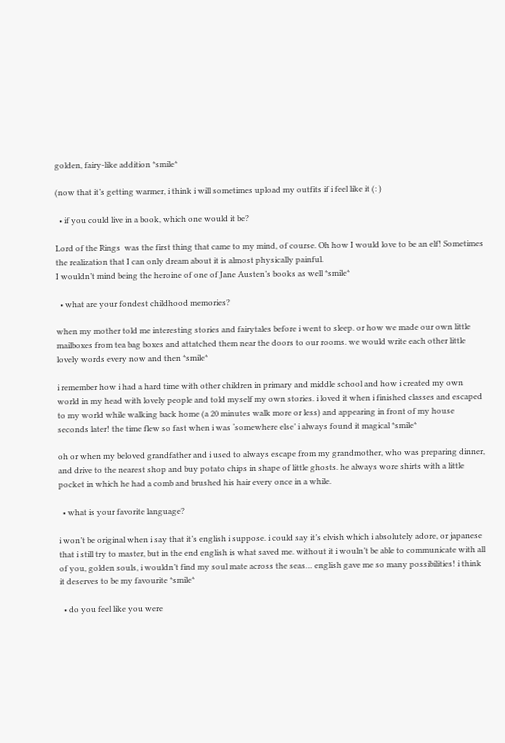golden, fairy-like addition *smile*

(now that it’s getting warmer, i think i will sometimes upload my outfits if i feel like it (: )

  • if you could live in a book, which one would it be?

Lord of the Rings  was the first thing that came to my mind, of course. Oh how I would love to be an elf! Sometimes the realization that I can only dream about it is almost physically painful.
I wouldn’t mind being the heroine of one of Jane Austen’s books as well *smile*

  • what are your fondest childhood memories?

when my mother told me interesting stories and fairytales before i went to sleep. or how we made our own little mailboxes from tea bag boxes and attatched them near the doors to our rooms. we would write each other little lovely words every now and then *smile*

i remember how i had a hard time with other children in primary and middle school and how i created my own world in my head with lovely people and told myself my own stories. i loved it when i finished classes and escaped to my world while walking back home (a 20 minutes walk more or less) and appearing in front of my house seconds later! the time flew so fast when i was ‘somewhere else’ i always found it magical *smile*

oh or when my beloved grandfather and i used to always escape from my grandmother, who was preparing dinner, and drive to the nearest shop and buy potato chips in shape of little ghosts. he always wore shirts with a little pocket in which he had a comb and brushed his hair every once in a while.

  • what is your favorite language?

i won’t be original when i say that it’s english i suppose. i could say it’s elvish which i absolutely adore, or japanese that i still try to master, but in the end english is what saved me. without it i wouln’t be able to communicate with all of you, golden souls, i wouldn’t find my soul mate across the seas… english gave me so many possibilities! i think it deserves to be my favourite *smile*

  • do you feel like you were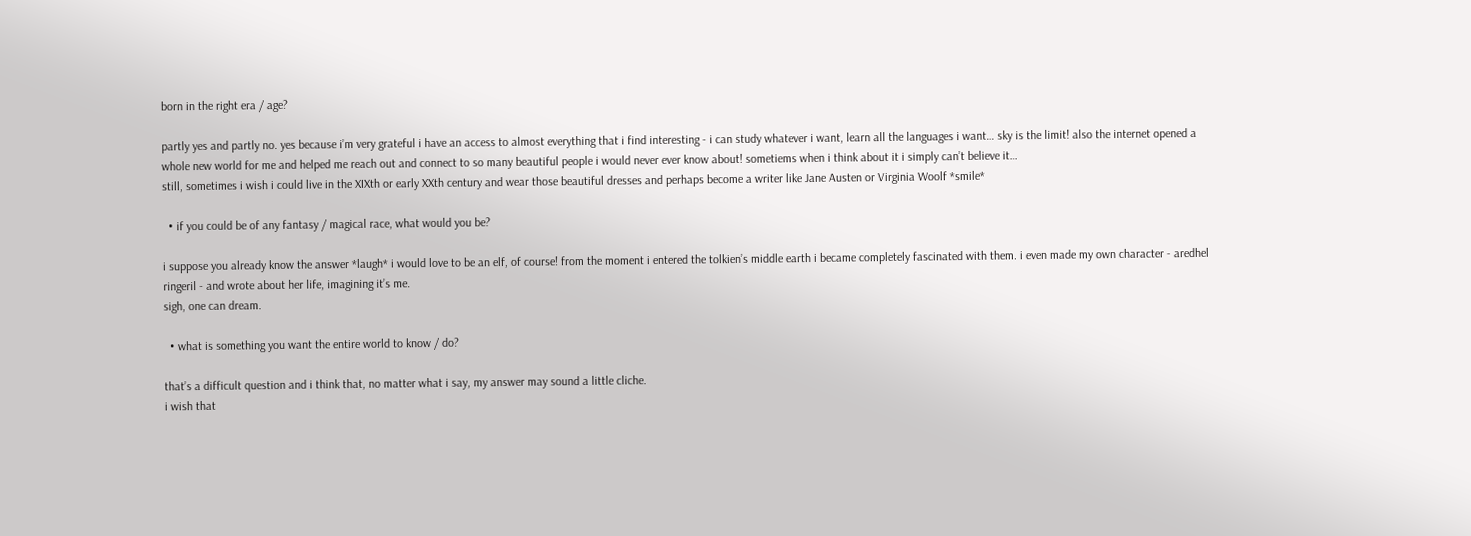born in the right era / age?

partly yes and partly no. yes because i’m very grateful i have an access to almost everything that i find interesting - i can study whatever i want, learn all the languages i want… sky is the limit! also the internet opened a whole new world for me and helped me reach out and connect to so many beautiful people i would never ever know about! sometiems when i think about it i simply can’t believe it…
still, sometimes i wish i could live in the XIXth or early XXth century and wear those beautiful dresses and perhaps become a writer like Jane Austen or Virginia Woolf *smile*

  • if you could be of any fantasy / magical race, what would you be?

i suppose you already know the answer *laugh* i would love to be an elf, of course! from the moment i entered the tolkien’s middle earth i became completely fascinated with them. i even made my own character - aredhel ringeril - and wrote about her life, imagining it’s me.
sigh, one can dream.

  • what is something you want the entire world to know / do?

that’s a difficult question and i think that, no matter what i say, my answer may sound a little cliche.
i wish that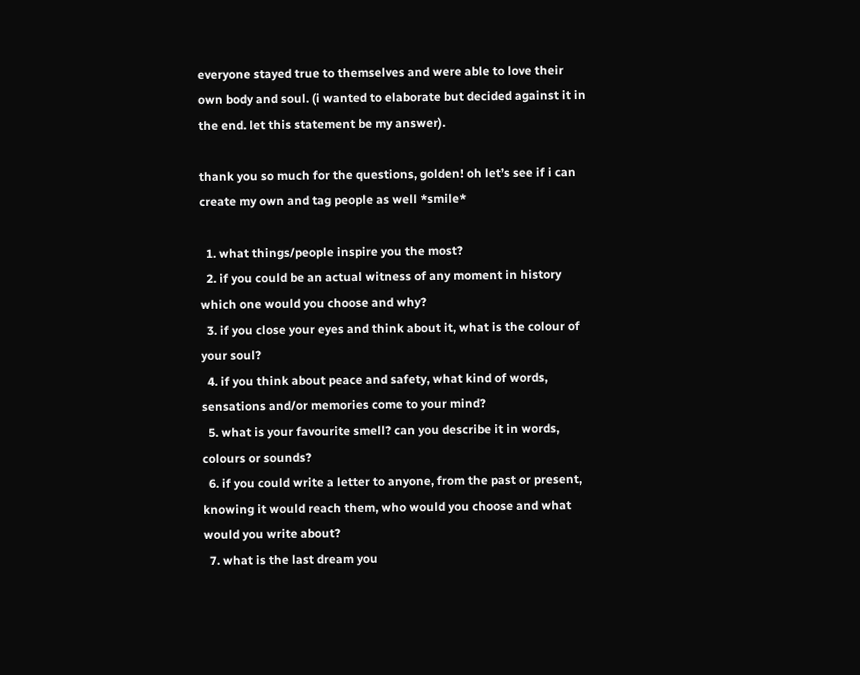everyone stayed true to themselves and were able to love their own body and soul. (i wanted to elaborate but decided against it in the end. let this statement be my answer).

thank you so much for the questions, golden! oh let’s see if i can create my own and tag people as well *smile*

  1. what things/people inspire you the most?
  2. if you could be an actual witness of any moment in history which one would you choose and why?
  3. if you close your eyes and think about it, what is the colour of your soul?
  4. if you think about peace and safety, what kind of words, sensations and/or memories come to your mind?
  5. what is your favourite smell? can you describe it in words, colours or sounds?
  6. if you could write a letter to anyone, from the past or present, knowing it would reach them, who would you choose and what would you write about?
  7. what is the last dream you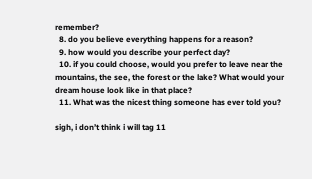remember?
  8. do you believe everything happens for a reason?
  9. how would you describe your perfect day?
  10. if you could choose, would you prefer to leave near the mountains, the see, the forest or the lake? What would your dream house look like in that place?
  11. What was the nicest thing someone has ever told you?

sigh, i don’t think i will tag 11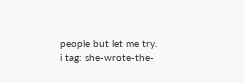people but let me try.
i tag: she-wrote-the-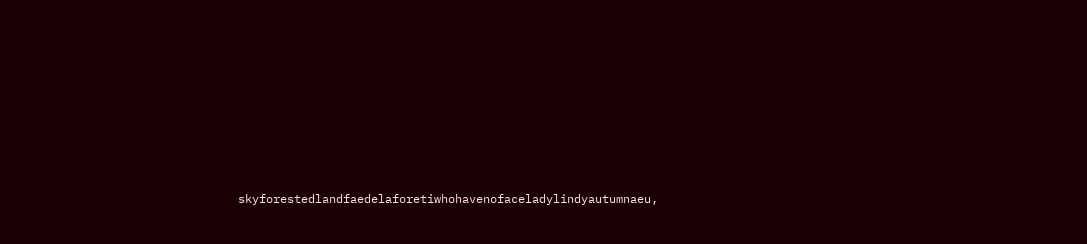skyforestedlandfaedelaforetiwhohavenofaceladylindyautumnaeu,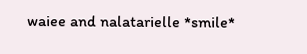waiee and nalatarielle *smile*